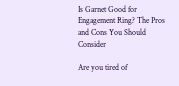Is Garnet Good for Engagement Ring? The Pros and Cons You Should Consider

Are you tired of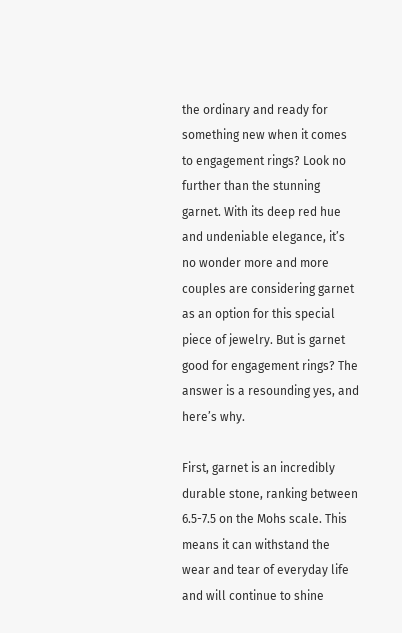the ordinary and ready for something new when it comes to engagement rings? Look no further than the stunning garnet. With its deep red hue and undeniable elegance, it’s no wonder more and more couples are considering garnet as an option for this special piece of jewelry. But is garnet good for engagement rings? The answer is a resounding yes, and here’s why.

First, garnet is an incredibly durable stone, ranking between 6.5-7.5 on the Mohs scale. This means it can withstand the wear and tear of everyday life and will continue to shine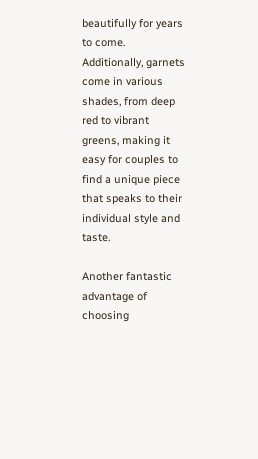beautifully for years to come. Additionally, garnets come in various shades, from deep red to vibrant greens, making it easy for couples to find a unique piece that speaks to their individual style and taste.

Another fantastic advantage of choosing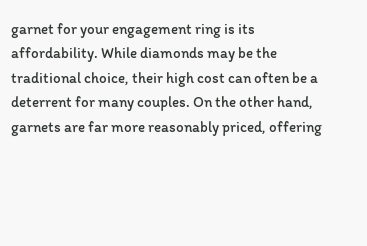garnet for your engagement ring is its affordability. While diamonds may be the traditional choice, their high cost can often be a deterrent for many couples. On the other hand, garnets are far more reasonably priced, offering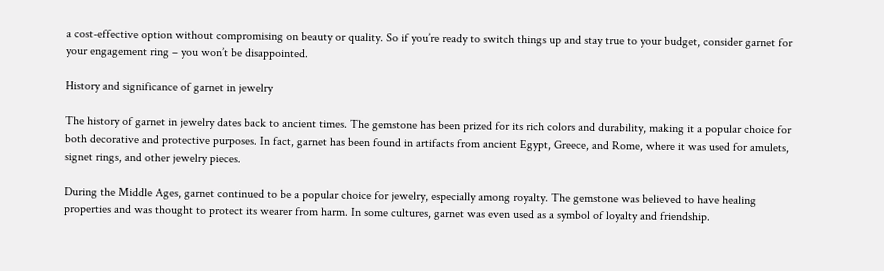a cost-effective option without compromising on beauty or quality. So if you’re ready to switch things up and stay true to your budget, consider garnet for your engagement ring – you won’t be disappointed.

History and significance of garnet in jewelry

The history of garnet in jewelry dates back to ancient times. The gemstone has been prized for its rich colors and durability, making it a popular choice for both decorative and protective purposes. In fact, garnet has been found in artifacts from ancient Egypt, Greece, and Rome, where it was used for amulets, signet rings, and other jewelry pieces.

During the Middle Ages, garnet continued to be a popular choice for jewelry, especially among royalty. The gemstone was believed to have healing properties and was thought to protect its wearer from harm. In some cultures, garnet was even used as a symbol of loyalty and friendship.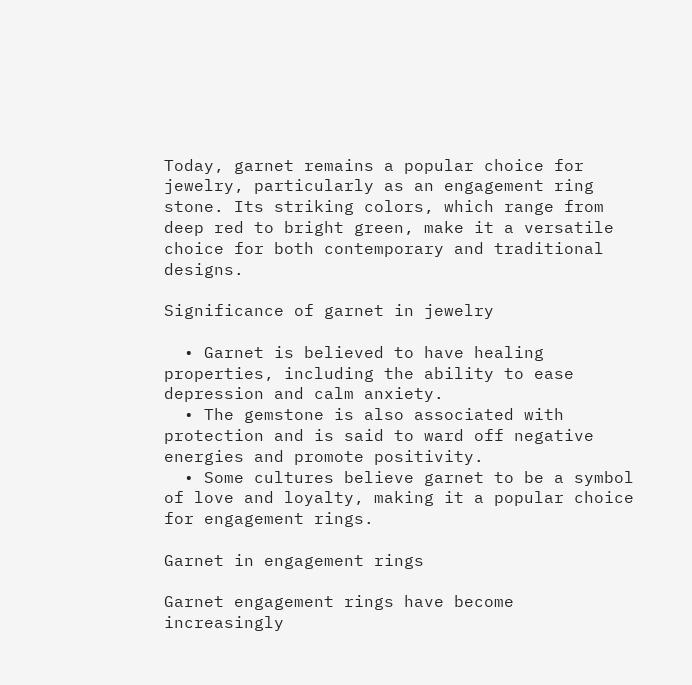Today, garnet remains a popular choice for jewelry, particularly as an engagement ring stone. Its striking colors, which range from deep red to bright green, make it a versatile choice for both contemporary and traditional designs.

Significance of garnet in jewelry

  • Garnet is believed to have healing properties, including the ability to ease depression and calm anxiety.
  • The gemstone is also associated with protection and is said to ward off negative energies and promote positivity.
  • Some cultures believe garnet to be a symbol of love and loyalty, making it a popular choice for engagement rings.

Garnet in engagement rings

Garnet engagement rings have become increasingly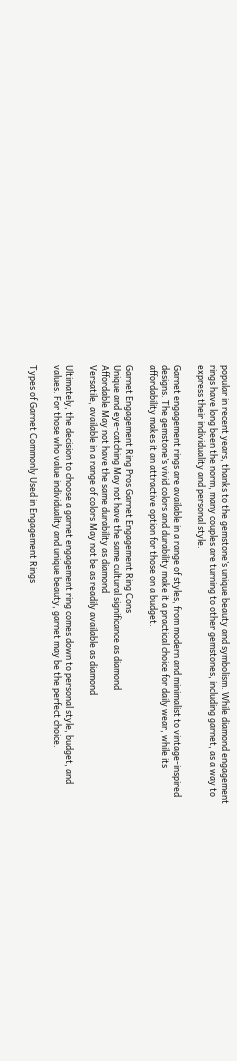popular in recent years, thanks to the gemstone’s unique beauty and symbolism. While diamond engagement rings have long been the norm, many couples are turning to other gemstones, including garnet, as a way to express their individuality and personal style.

Garnet engagement rings are available in a range of styles, from modern and minimalist to vintage-inspired designs. The gemstone’s vivid colors and durability make it a practical choice for daily wear, while its affordability makes it an attractive option for those on a budget.

Garnet Engagement Ring Pros Garnet Engagement Ring Cons
Unique and eye-catching May not have the same cultural significance as diamond
Affordable May not have the same durability as diamond
Versatile, available in a range of colors May not be as readily available as diamond

Ultimately, the decision to choose a garnet engagement ring comes down to personal style, budget, and values. For those who value individuality and unique beauty, garnet may be the perfect choice.

Types of Garnet Commonly Used in Engagement Rings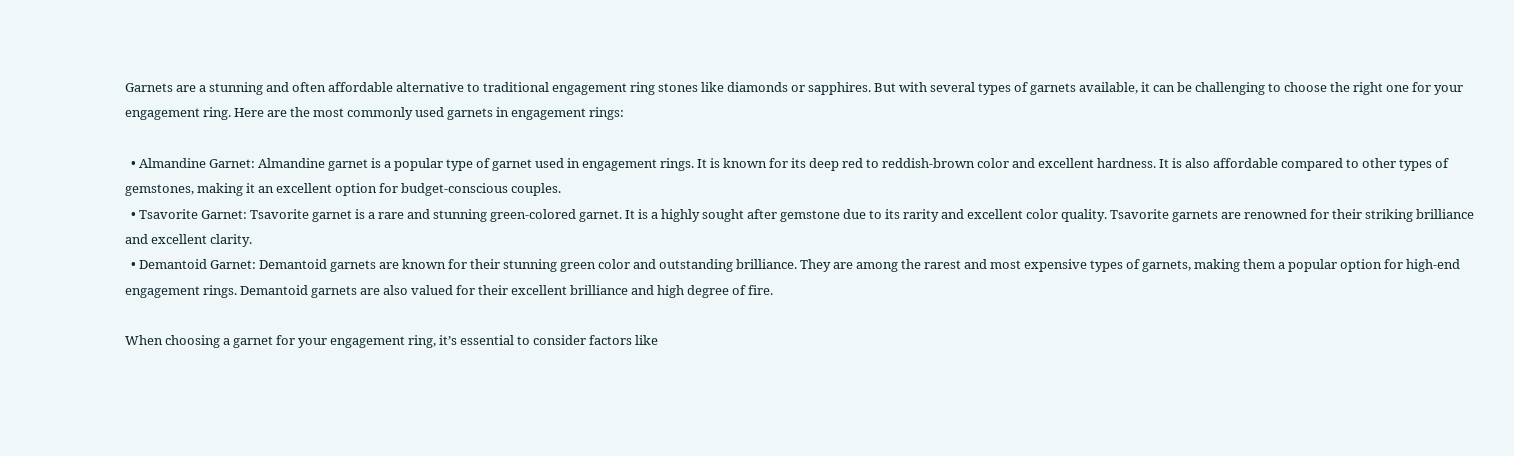Garnets are a stunning and often affordable alternative to traditional engagement ring stones like diamonds or sapphires. But with several types of garnets available, it can be challenging to choose the right one for your engagement ring. Here are the most commonly used garnets in engagement rings:

  • Almandine Garnet: Almandine garnet is a popular type of garnet used in engagement rings. It is known for its deep red to reddish-brown color and excellent hardness. It is also affordable compared to other types of gemstones, making it an excellent option for budget-conscious couples.
  • Tsavorite Garnet: Tsavorite garnet is a rare and stunning green-colored garnet. It is a highly sought after gemstone due to its rarity and excellent color quality. Tsavorite garnets are renowned for their striking brilliance and excellent clarity.
  • Demantoid Garnet: Demantoid garnets are known for their stunning green color and outstanding brilliance. They are among the rarest and most expensive types of garnets, making them a popular option for high-end engagement rings. Demantoid garnets are also valued for their excellent brilliance and high degree of fire.

When choosing a garnet for your engagement ring, it’s essential to consider factors like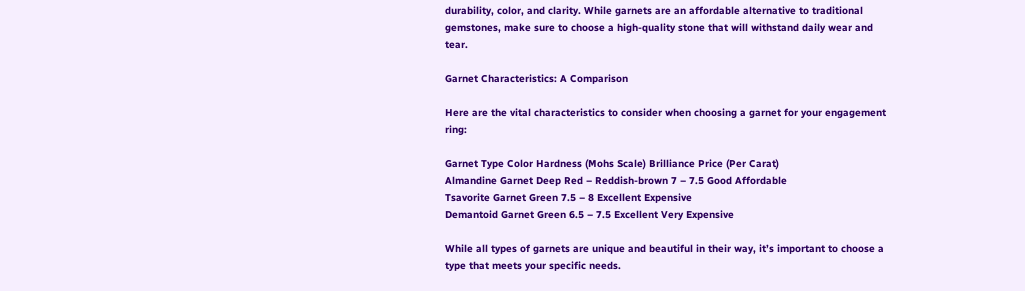durability, color, and clarity. While garnets are an affordable alternative to traditional gemstones, make sure to choose a high-quality stone that will withstand daily wear and tear.

Garnet Characteristics: A Comparison

Here are the vital characteristics to consider when choosing a garnet for your engagement ring:

Garnet Type Color Hardness (Mohs Scale) Brilliance Price (Per Carat)
Almandine Garnet Deep Red – Reddish-brown 7 – 7.5 Good Affordable
Tsavorite Garnet Green 7.5 – 8 Excellent Expensive
Demantoid Garnet Green 6.5 – 7.5 Excellent Very Expensive

While all types of garnets are unique and beautiful in their way, it’s important to choose a type that meets your specific needs.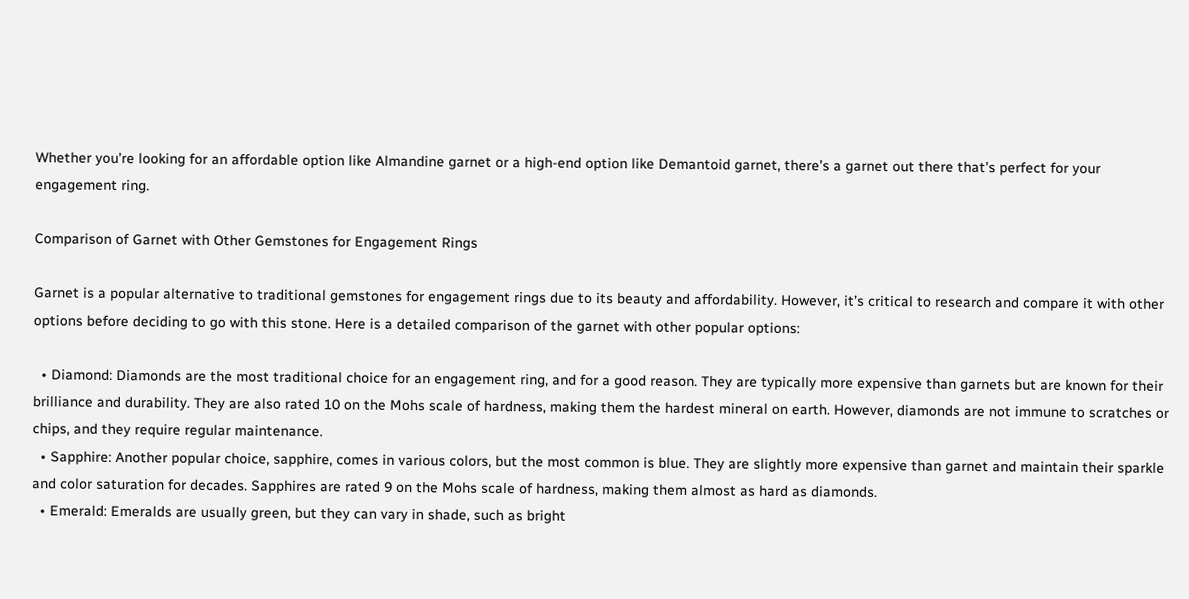Whether you’re looking for an affordable option like Almandine garnet or a high-end option like Demantoid garnet, there’s a garnet out there that’s perfect for your engagement ring.

Comparison of Garnet with Other Gemstones for Engagement Rings

Garnet is a popular alternative to traditional gemstones for engagement rings due to its beauty and affordability. However, it’s critical to research and compare it with other options before deciding to go with this stone. Here is a detailed comparison of the garnet with other popular options:

  • Diamond: Diamonds are the most traditional choice for an engagement ring, and for a good reason. They are typically more expensive than garnets but are known for their brilliance and durability. They are also rated 10 on the Mohs scale of hardness, making them the hardest mineral on earth. However, diamonds are not immune to scratches or chips, and they require regular maintenance.
  • Sapphire: Another popular choice, sapphire, comes in various colors, but the most common is blue. They are slightly more expensive than garnet and maintain their sparkle and color saturation for decades. Sapphires are rated 9 on the Mohs scale of hardness, making them almost as hard as diamonds.
  • Emerald: Emeralds are usually green, but they can vary in shade, such as bright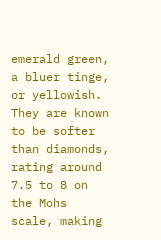emerald green, a bluer tinge, or yellowish. They are known to be softer than diamonds, rating around 7.5 to 8 on the Mohs scale, making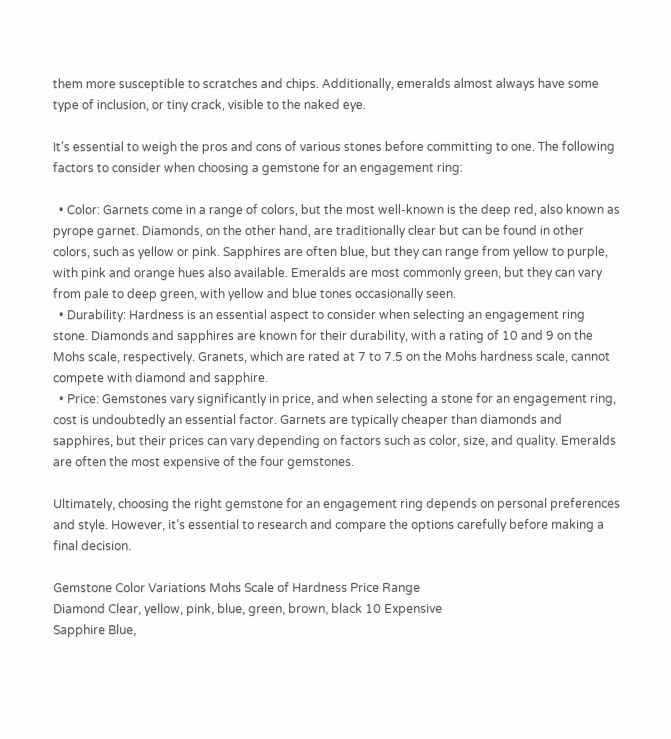them more susceptible to scratches and chips. Additionally, emeralds almost always have some type of inclusion, or tiny crack, visible to the naked eye.

It’s essential to weigh the pros and cons of various stones before committing to one. The following factors to consider when choosing a gemstone for an engagement ring:

  • Color: Garnets come in a range of colors, but the most well-known is the deep red, also known as pyrope garnet. Diamonds, on the other hand, are traditionally clear but can be found in other colors, such as yellow or pink. Sapphires are often blue, but they can range from yellow to purple, with pink and orange hues also available. Emeralds are most commonly green, but they can vary from pale to deep green, with yellow and blue tones occasionally seen.
  • Durability: Hardness is an essential aspect to consider when selecting an engagement ring stone. Diamonds and sapphires are known for their durability, with a rating of 10 and 9 on the Mohs scale, respectively. Granets, which are rated at 7 to 7.5 on the Mohs hardness scale, cannot compete with diamond and sapphire.
  • Price: Gemstones vary significantly in price, and when selecting a stone for an engagement ring, cost is undoubtedly an essential factor. Garnets are typically cheaper than diamonds and sapphires, but their prices can vary depending on factors such as color, size, and quality. Emeralds are often the most expensive of the four gemstones.

Ultimately, choosing the right gemstone for an engagement ring depends on personal preferences and style. However, it’s essential to research and compare the options carefully before making a final decision.

Gemstone Color Variations Mohs Scale of Hardness Price Range
Diamond Clear, yellow, pink, blue, green, brown, black 10 Expensive
Sapphire Blue,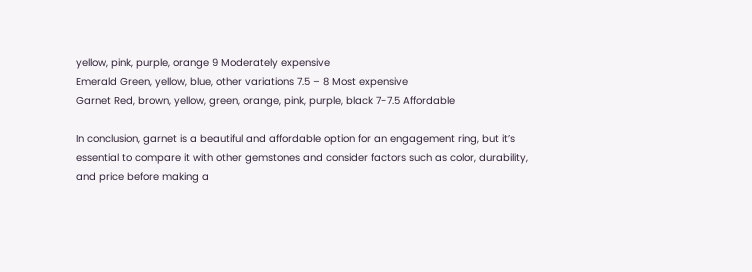yellow, pink, purple, orange 9 Moderately expensive
Emerald Green, yellow, blue, other variations 7.5 – 8 Most expensive
Garnet Red, brown, yellow, green, orange, pink, purple, black 7-7.5 Affordable

In conclusion, garnet is a beautiful and affordable option for an engagement ring, but it’s essential to compare it with other gemstones and consider factors such as color, durability, and price before making a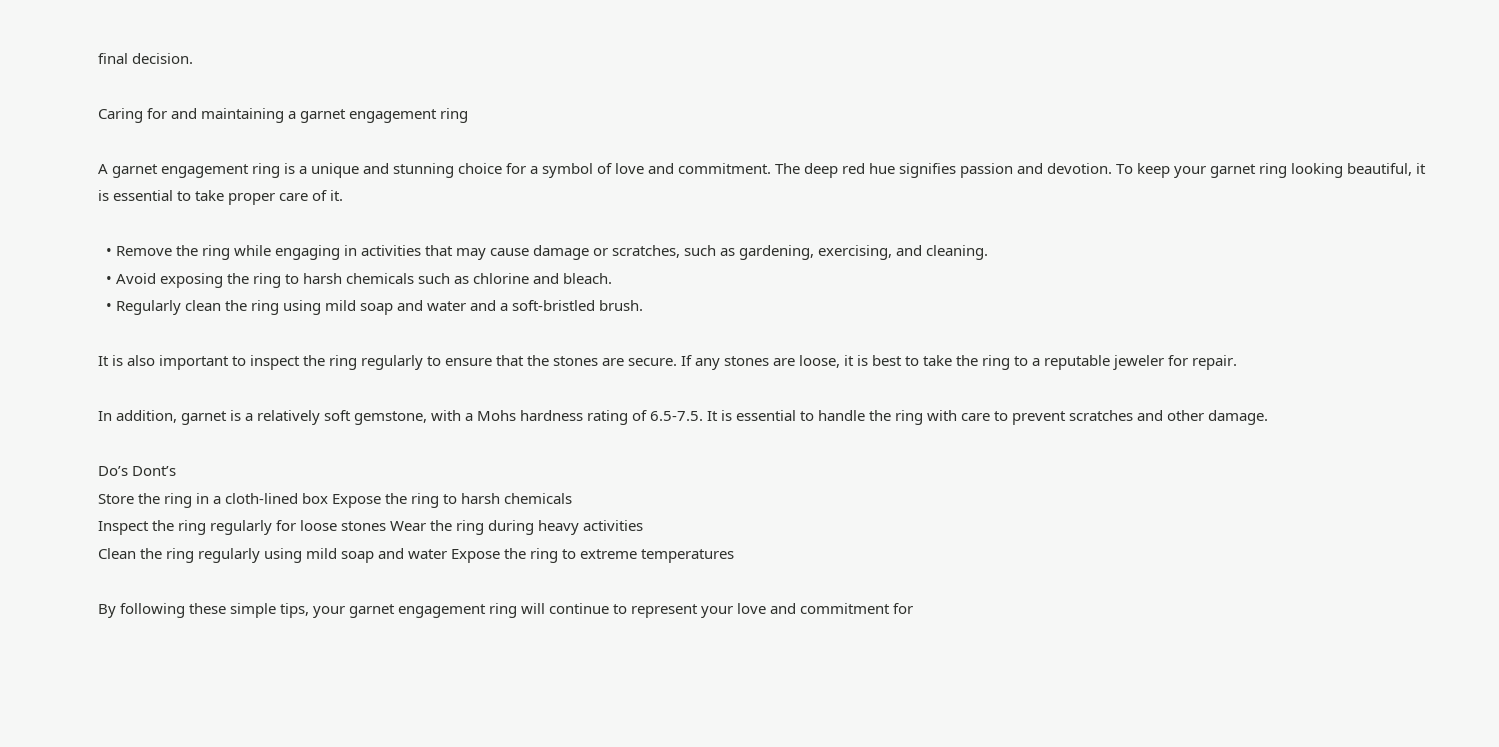final decision.

Caring for and maintaining a garnet engagement ring

A garnet engagement ring is a unique and stunning choice for a symbol of love and commitment. The deep red hue signifies passion and devotion. To keep your garnet ring looking beautiful, it is essential to take proper care of it.

  • Remove the ring while engaging in activities that may cause damage or scratches, such as gardening, exercising, and cleaning.
  • Avoid exposing the ring to harsh chemicals such as chlorine and bleach.
  • Regularly clean the ring using mild soap and water and a soft-bristled brush.

It is also important to inspect the ring regularly to ensure that the stones are secure. If any stones are loose, it is best to take the ring to a reputable jeweler for repair.

In addition, garnet is a relatively soft gemstone, with a Mohs hardness rating of 6.5-7.5. It is essential to handle the ring with care to prevent scratches and other damage.

Do’s Dont’s
Store the ring in a cloth-lined box Expose the ring to harsh chemicals
Inspect the ring regularly for loose stones Wear the ring during heavy activities
Clean the ring regularly using mild soap and water Expose the ring to extreme temperatures

By following these simple tips, your garnet engagement ring will continue to represent your love and commitment for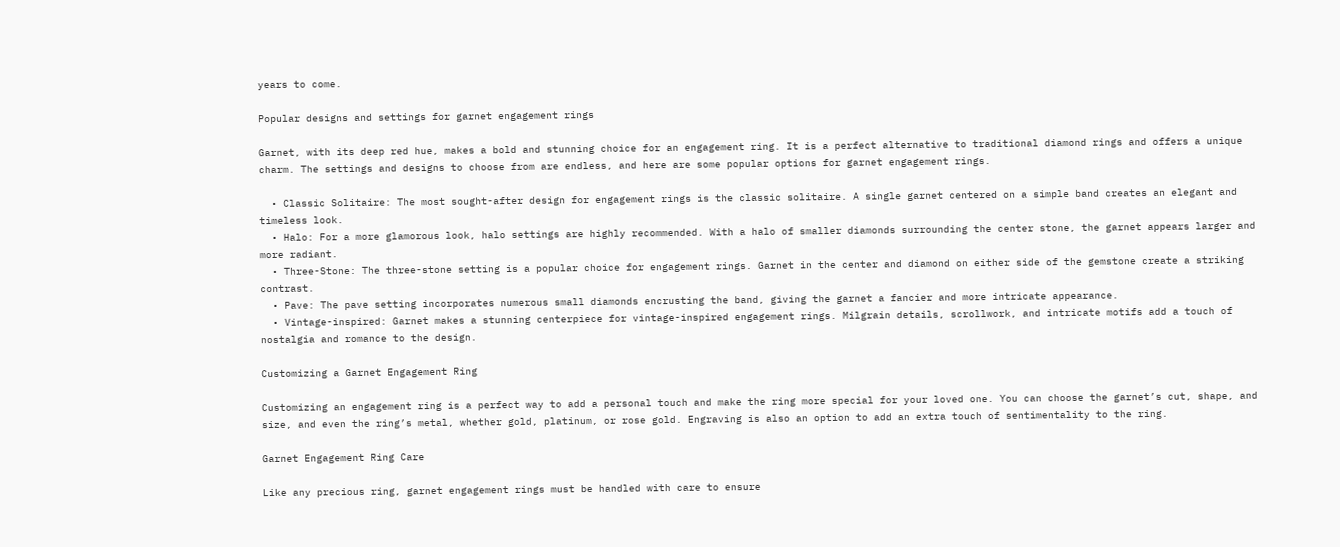years to come.

Popular designs and settings for garnet engagement rings

Garnet, with its deep red hue, makes a bold and stunning choice for an engagement ring. It is a perfect alternative to traditional diamond rings and offers a unique charm. The settings and designs to choose from are endless, and here are some popular options for garnet engagement rings.

  • Classic Solitaire: The most sought-after design for engagement rings is the classic solitaire. A single garnet centered on a simple band creates an elegant and timeless look.
  • Halo: For a more glamorous look, halo settings are highly recommended. With a halo of smaller diamonds surrounding the center stone, the garnet appears larger and more radiant.
  • Three-Stone: The three-stone setting is a popular choice for engagement rings. Garnet in the center and diamond on either side of the gemstone create a striking contrast.
  • Pave: The pave setting incorporates numerous small diamonds encrusting the band, giving the garnet a fancier and more intricate appearance.
  • Vintage-inspired: Garnet makes a stunning centerpiece for vintage-inspired engagement rings. Milgrain details, scrollwork, and intricate motifs add a touch of nostalgia and romance to the design.

Customizing a Garnet Engagement Ring

Customizing an engagement ring is a perfect way to add a personal touch and make the ring more special for your loved one. You can choose the garnet’s cut, shape, and size, and even the ring’s metal, whether gold, platinum, or rose gold. Engraving is also an option to add an extra touch of sentimentality to the ring.

Garnet Engagement Ring Care

Like any precious ring, garnet engagement rings must be handled with care to ensure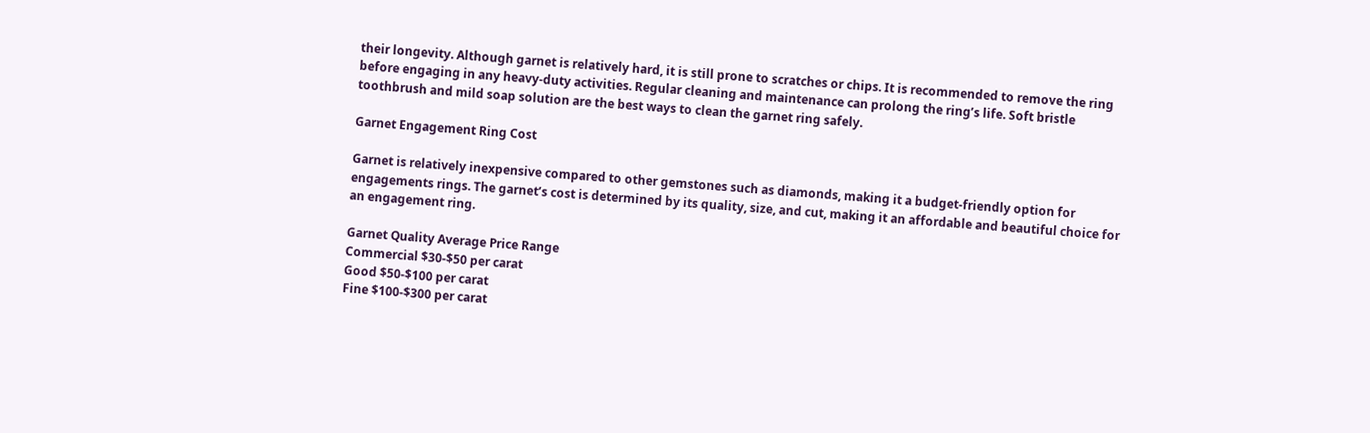their longevity. Although garnet is relatively hard, it is still prone to scratches or chips. It is recommended to remove the ring before engaging in any heavy-duty activities. Regular cleaning and maintenance can prolong the ring’s life. Soft bristle toothbrush and mild soap solution are the best ways to clean the garnet ring safely.

Garnet Engagement Ring Cost

Garnet is relatively inexpensive compared to other gemstones such as diamonds, making it a budget-friendly option for engagements rings. The garnet’s cost is determined by its quality, size, and cut, making it an affordable and beautiful choice for an engagement ring.

Garnet Quality Average Price Range
Commercial $30-$50 per carat
Good $50-$100 per carat
Fine $100-$300 per carat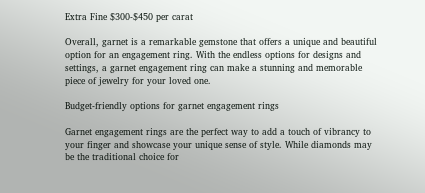Extra Fine $300-$450 per carat

Overall, garnet is a remarkable gemstone that offers a unique and beautiful option for an engagement ring. With the endless options for designs and settings, a garnet engagement ring can make a stunning and memorable piece of jewelry for your loved one.

Budget-friendly options for garnet engagement rings

Garnet engagement rings are the perfect way to add a touch of vibrancy to your finger and showcase your unique sense of style. While diamonds may be the traditional choice for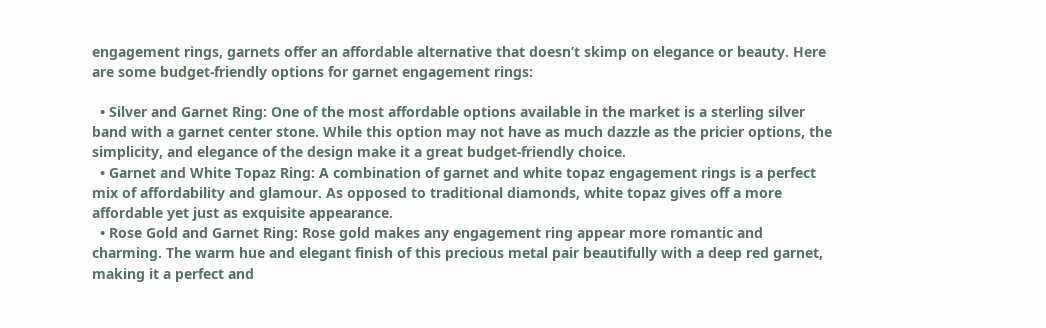engagement rings, garnets offer an affordable alternative that doesn’t skimp on elegance or beauty. Here are some budget-friendly options for garnet engagement rings:

  • Silver and Garnet Ring: One of the most affordable options available in the market is a sterling silver band with a garnet center stone. While this option may not have as much dazzle as the pricier options, the simplicity, and elegance of the design make it a great budget-friendly choice.
  • Garnet and White Topaz Ring: A combination of garnet and white topaz engagement rings is a perfect mix of affordability and glamour. As opposed to traditional diamonds, white topaz gives off a more affordable yet just as exquisite appearance.
  • Rose Gold and Garnet Ring: Rose gold makes any engagement ring appear more romantic and charming. The warm hue and elegant finish of this precious metal pair beautifully with a deep red garnet, making it a perfect and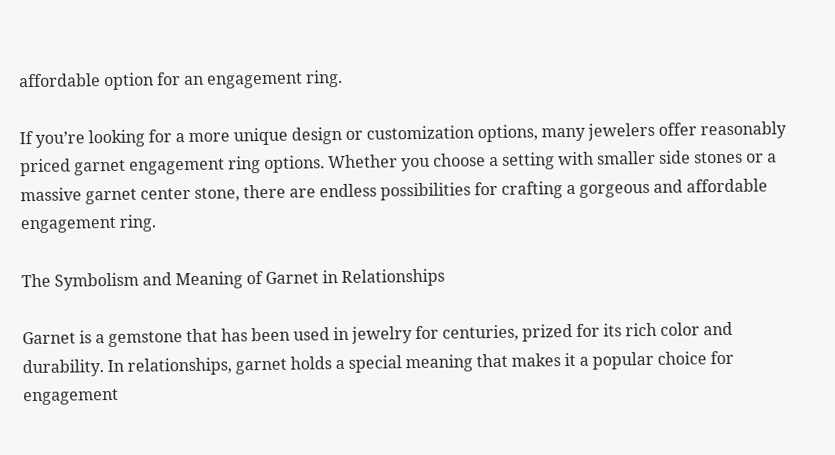affordable option for an engagement ring.

If you’re looking for a more unique design or customization options, many jewelers offer reasonably priced garnet engagement ring options. Whether you choose a setting with smaller side stones or a massive garnet center stone, there are endless possibilities for crafting a gorgeous and affordable engagement ring.

The Symbolism and Meaning of Garnet in Relationships

Garnet is a gemstone that has been used in jewelry for centuries, prized for its rich color and durability. In relationships, garnet holds a special meaning that makes it a popular choice for engagement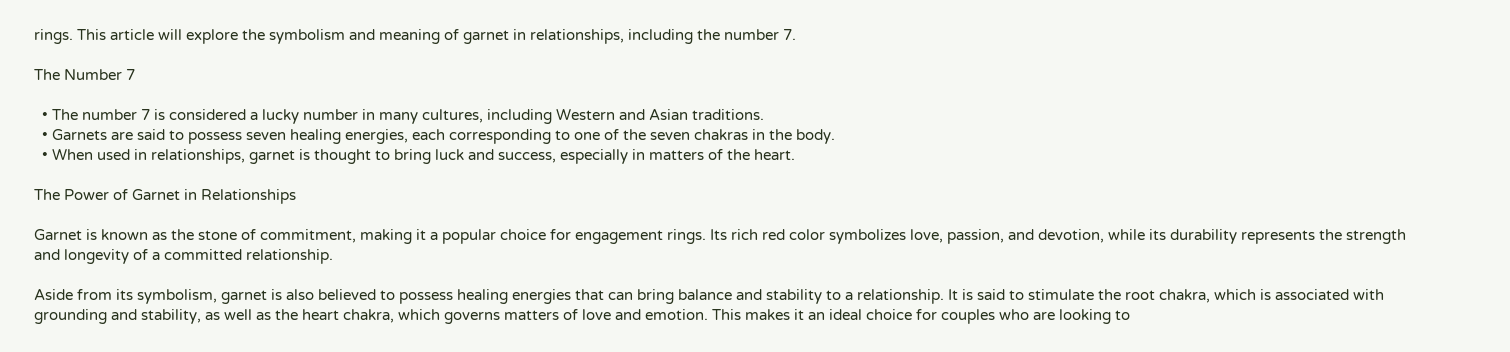rings. This article will explore the symbolism and meaning of garnet in relationships, including the number 7.

The Number 7

  • The number 7 is considered a lucky number in many cultures, including Western and Asian traditions.
  • Garnets are said to possess seven healing energies, each corresponding to one of the seven chakras in the body.
  • When used in relationships, garnet is thought to bring luck and success, especially in matters of the heart.

The Power of Garnet in Relationships

Garnet is known as the stone of commitment, making it a popular choice for engagement rings. Its rich red color symbolizes love, passion, and devotion, while its durability represents the strength and longevity of a committed relationship.

Aside from its symbolism, garnet is also believed to possess healing energies that can bring balance and stability to a relationship. It is said to stimulate the root chakra, which is associated with grounding and stability, as well as the heart chakra, which governs matters of love and emotion. This makes it an ideal choice for couples who are looking to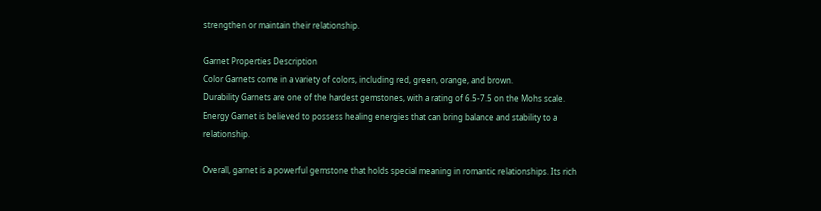strengthen or maintain their relationship.

Garnet Properties Description
Color Garnets come in a variety of colors, including red, green, orange, and brown.
Durability Garnets are one of the hardest gemstones, with a rating of 6.5-7.5 on the Mohs scale.
Energy Garnet is believed to possess healing energies that can bring balance and stability to a relationship.

Overall, garnet is a powerful gemstone that holds special meaning in romantic relationships. Its rich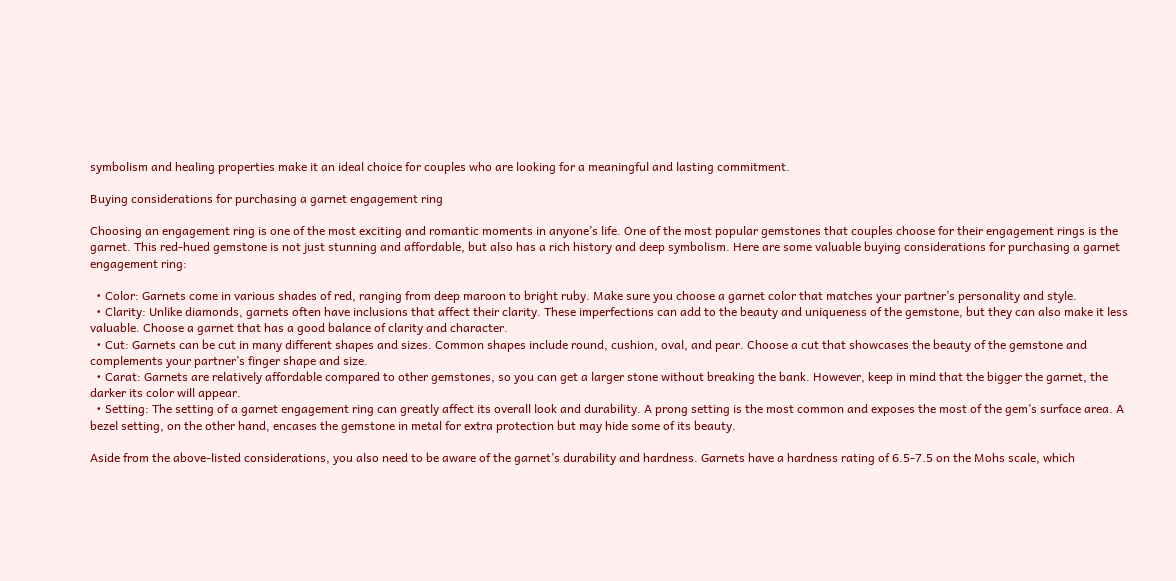symbolism and healing properties make it an ideal choice for couples who are looking for a meaningful and lasting commitment.

Buying considerations for purchasing a garnet engagement ring

Choosing an engagement ring is one of the most exciting and romantic moments in anyone’s life. One of the most popular gemstones that couples choose for their engagement rings is the garnet. This red-hued gemstone is not just stunning and affordable, but also has a rich history and deep symbolism. Here are some valuable buying considerations for purchasing a garnet engagement ring:

  • Color: Garnets come in various shades of red, ranging from deep maroon to bright ruby. Make sure you choose a garnet color that matches your partner’s personality and style.
  • Clarity: Unlike diamonds, garnets often have inclusions that affect their clarity. These imperfections can add to the beauty and uniqueness of the gemstone, but they can also make it less valuable. Choose a garnet that has a good balance of clarity and character.
  • Cut: Garnets can be cut in many different shapes and sizes. Common shapes include round, cushion, oval, and pear. Choose a cut that showcases the beauty of the gemstone and complements your partner’s finger shape and size.
  • Carat: Garnets are relatively affordable compared to other gemstones, so you can get a larger stone without breaking the bank. However, keep in mind that the bigger the garnet, the darker its color will appear.
  • Setting: The setting of a garnet engagement ring can greatly affect its overall look and durability. A prong setting is the most common and exposes the most of the gem’s surface area. A bezel setting, on the other hand, encases the gemstone in metal for extra protection but may hide some of its beauty.

Aside from the above-listed considerations, you also need to be aware of the garnet’s durability and hardness. Garnets have a hardness rating of 6.5-7.5 on the Mohs scale, which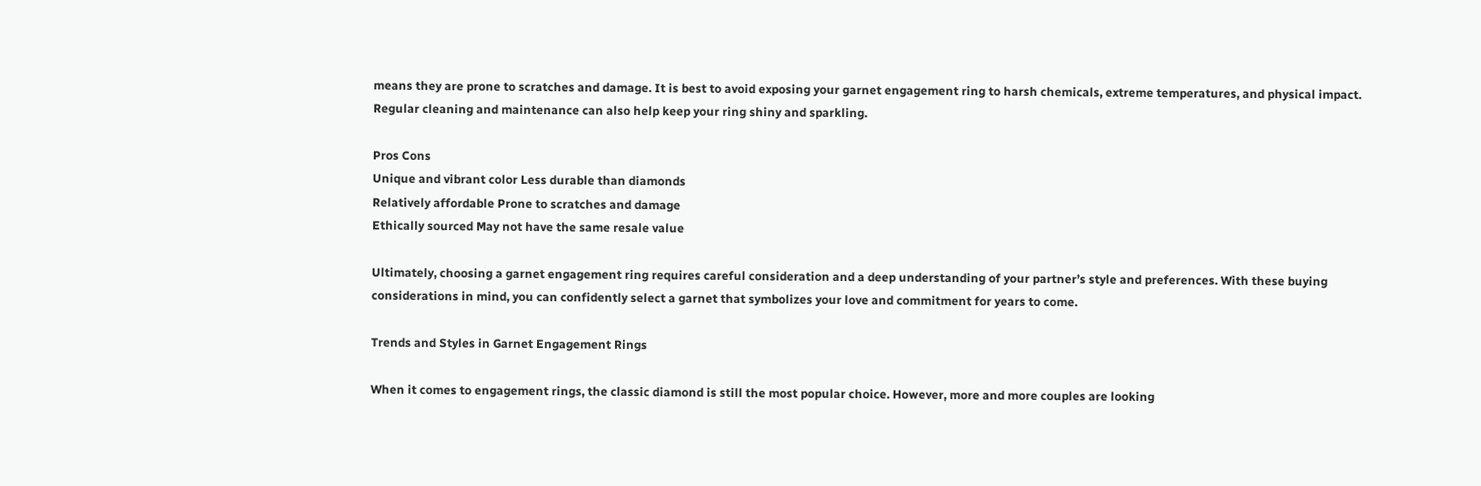means they are prone to scratches and damage. It is best to avoid exposing your garnet engagement ring to harsh chemicals, extreme temperatures, and physical impact. Regular cleaning and maintenance can also help keep your ring shiny and sparkling.

Pros Cons
Unique and vibrant color Less durable than diamonds
Relatively affordable Prone to scratches and damage
Ethically sourced May not have the same resale value

Ultimately, choosing a garnet engagement ring requires careful consideration and a deep understanding of your partner’s style and preferences. With these buying considerations in mind, you can confidently select a garnet that symbolizes your love and commitment for years to come.

Trends and Styles in Garnet Engagement Rings

When it comes to engagement rings, the classic diamond is still the most popular choice. However, more and more couples are looking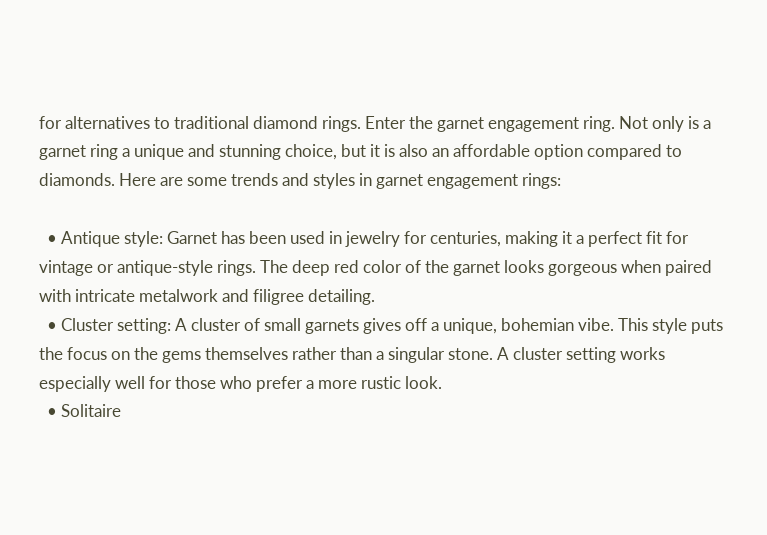for alternatives to traditional diamond rings. Enter the garnet engagement ring. Not only is a garnet ring a unique and stunning choice, but it is also an affordable option compared to diamonds. Here are some trends and styles in garnet engagement rings:

  • Antique style: Garnet has been used in jewelry for centuries, making it a perfect fit for vintage or antique-style rings. The deep red color of the garnet looks gorgeous when paired with intricate metalwork and filigree detailing.
  • Cluster setting: A cluster of small garnets gives off a unique, bohemian vibe. This style puts the focus on the gems themselves rather than a singular stone. A cluster setting works especially well for those who prefer a more rustic look.
  • Solitaire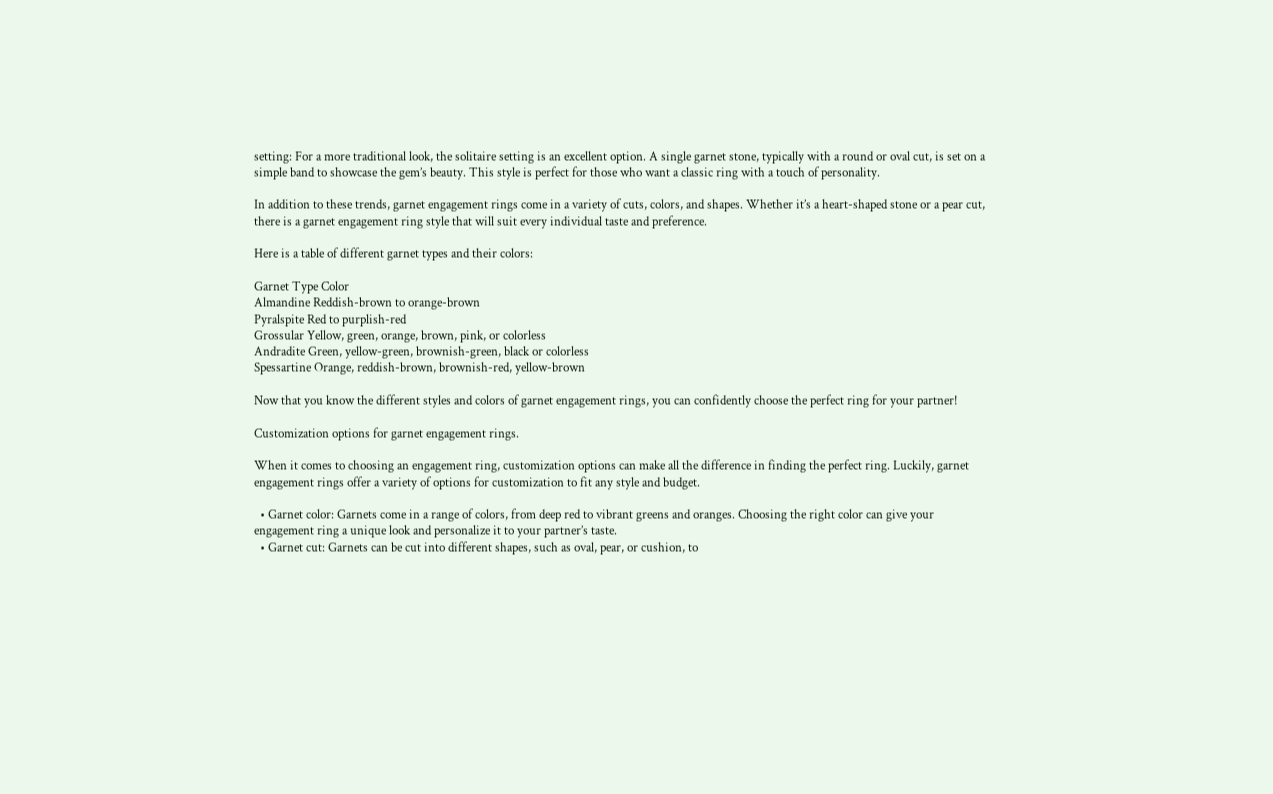setting: For a more traditional look, the solitaire setting is an excellent option. A single garnet stone, typically with a round or oval cut, is set on a simple band to showcase the gem’s beauty. This style is perfect for those who want a classic ring with a touch of personality.

In addition to these trends, garnet engagement rings come in a variety of cuts, colors, and shapes. Whether it’s a heart-shaped stone or a pear cut, there is a garnet engagement ring style that will suit every individual taste and preference.

Here is a table of different garnet types and their colors:

Garnet Type Color
Almandine Reddish-brown to orange-brown
Pyralspite Red to purplish-red
Grossular Yellow, green, orange, brown, pink, or colorless
Andradite Green, yellow-green, brownish-green, black or colorless
Spessartine Orange, reddish-brown, brownish-red, yellow-brown

Now that you know the different styles and colors of garnet engagement rings, you can confidently choose the perfect ring for your partner!

Customization options for garnet engagement rings.

When it comes to choosing an engagement ring, customization options can make all the difference in finding the perfect ring. Luckily, garnet engagement rings offer a variety of options for customization to fit any style and budget.

  • Garnet color: Garnets come in a range of colors, from deep red to vibrant greens and oranges. Choosing the right color can give your engagement ring a unique look and personalize it to your partner’s taste.
  • Garnet cut: Garnets can be cut into different shapes, such as oval, pear, or cushion, to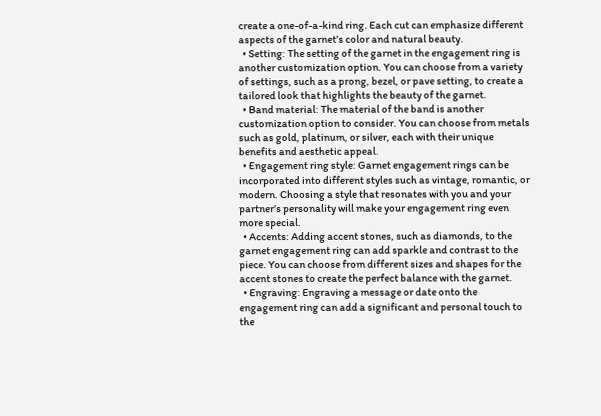create a one-of-a-kind ring. Each cut can emphasize different aspects of the garnet’s color and natural beauty.
  • Setting: The setting of the garnet in the engagement ring is another customization option. You can choose from a variety of settings, such as a prong, bezel, or pave setting, to create a tailored look that highlights the beauty of the garnet.
  • Band material: The material of the band is another customization option to consider. You can choose from metals such as gold, platinum, or silver, each with their unique benefits and aesthetic appeal.
  • Engagement ring style: Garnet engagement rings can be incorporated into different styles such as vintage, romantic, or modern. Choosing a style that resonates with you and your partner’s personality will make your engagement ring even more special.
  • Accents: Adding accent stones, such as diamonds, to the garnet engagement ring can add sparkle and contrast to the piece. You can choose from different sizes and shapes for the accent stones to create the perfect balance with the garnet.
  • Engraving: Engraving a message or date onto the engagement ring can add a significant and personal touch to the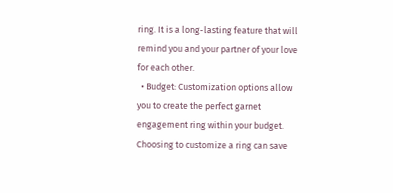ring. It is a long-lasting feature that will remind you and your partner of your love for each other.
  • Budget: Customization options allow you to create the perfect garnet engagement ring within your budget. Choosing to customize a ring can save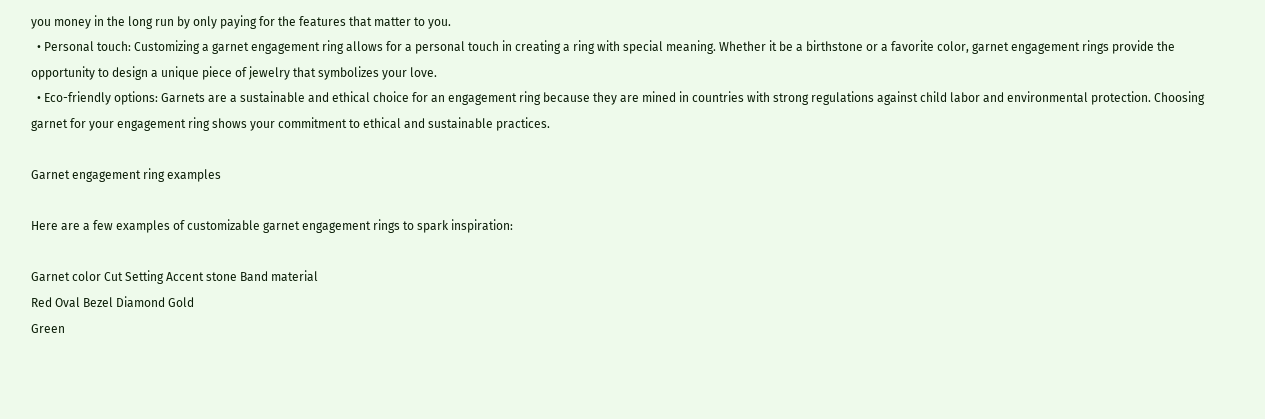you money in the long run by only paying for the features that matter to you.
  • Personal touch: Customizing a garnet engagement ring allows for a personal touch in creating a ring with special meaning. Whether it be a birthstone or a favorite color, garnet engagement rings provide the opportunity to design a unique piece of jewelry that symbolizes your love.
  • Eco-friendly options: Garnets are a sustainable and ethical choice for an engagement ring because they are mined in countries with strong regulations against child labor and environmental protection. Choosing garnet for your engagement ring shows your commitment to ethical and sustainable practices.

Garnet engagement ring examples

Here are a few examples of customizable garnet engagement rings to spark inspiration:

Garnet color Cut Setting Accent stone Band material
Red Oval Bezel Diamond Gold
Green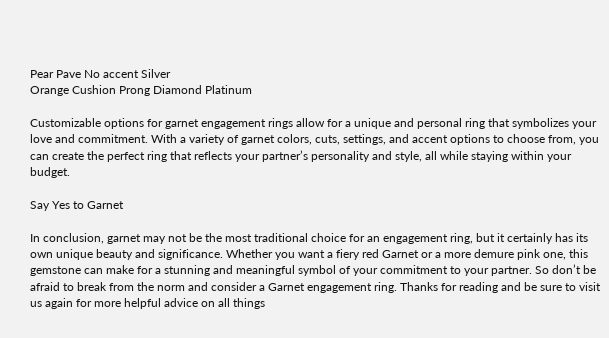Pear Pave No accent Silver
Orange Cushion Prong Diamond Platinum

Customizable options for garnet engagement rings allow for a unique and personal ring that symbolizes your love and commitment. With a variety of garnet colors, cuts, settings, and accent options to choose from, you can create the perfect ring that reflects your partner’s personality and style, all while staying within your budget.

Say Yes to Garnet

In conclusion, garnet may not be the most traditional choice for an engagement ring, but it certainly has its own unique beauty and significance. Whether you want a fiery red Garnet or a more demure pink one, this gemstone can make for a stunning and meaningful symbol of your commitment to your partner. So don’t be afraid to break from the norm and consider a Garnet engagement ring. Thanks for reading and be sure to visit us again for more helpful advice on all things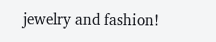jewelry and fashion!